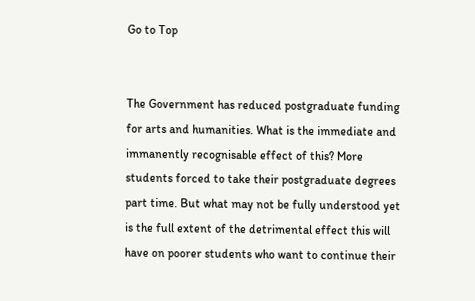Go to Top


The Government has reduced postgraduate funding for arts and humanities. What is the immediate and immanently recognisable effect of this? More students forced to take their postgraduate degrees part time. But what may not be fully understood yet is the full extent of the detrimental effect this will have on poorer students who want to continue their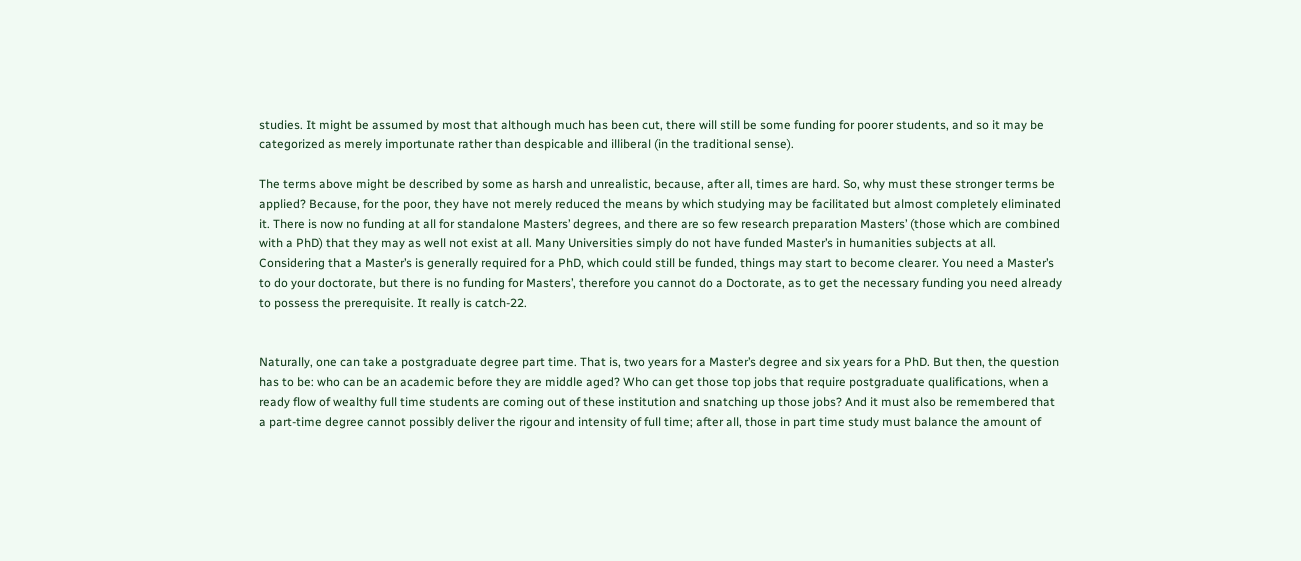studies. It might be assumed by most that although much has been cut, there will still be some funding for poorer students, and so it may be categorized as merely importunate rather than despicable and illiberal (in the traditional sense).

The terms above might be described by some as harsh and unrealistic, because, after all, times are hard. So, why must these stronger terms be applied? Because, for the poor, they have not merely reduced the means by which studying may be facilitated but almost completely eliminated it. There is now no funding at all for standalone Masters’ degrees, and there are so few research preparation Masters’ (those which are combined with a PhD) that they may as well not exist at all. Many Universities simply do not have funded Master’s in humanities subjects at all. Considering that a Master’s is generally required for a PhD, which could still be funded, things may start to become clearer. You need a Master’s to do your doctorate, but there is no funding for Masters’, therefore you cannot do a Doctorate, as to get the necessary funding you need already to possess the prerequisite. It really is catch-22.


Naturally, one can take a postgraduate degree part time. That is, two years for a Master’s degree and six years for a PhD. But then, the question has to be: who can be an academic before they are middle aged? Who can get those top jobs that require postgraduate qualifications, when a ready flow of wealthy full time students are coming out of these institution and snatching up those jobs? And it must also be remembered that a part-time degree cannot possibly deliver the rigour and intensity of full time; after all, those in part time study must balance the amount of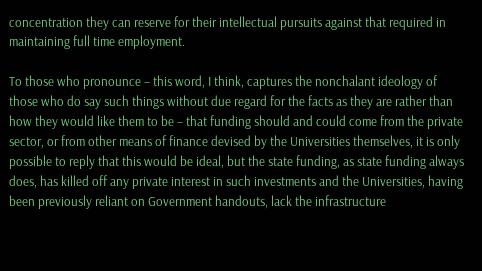concentration they can reserve for their intellectual pursuits against that required in maintaining full time employment.

To those who pronounce – this word, I think, captures the nonchalant ideology of those who do say such things without due regard for the facts as they are rather than how they would like them to be – that funding should and could come from the private sector, or from other means of finance devised by the Universities themselves, it is only possible to reply that this would be ideal, but the state funding, as state funding always does, has killed off any private interest in such investments and the Universities, having been previously reliant on Government handouts, lack the infrastructure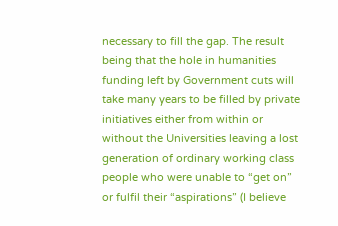necessary to fill the gap. The result being that the hole in humanities funding left by Government cuts will take many years to be filled by private initiatives either from within or without the Universities leaving a lost generation of ordinary working class people who were unable to “get on” or fulfil their “aspirations” (I believe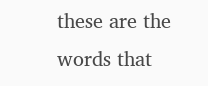these are the words that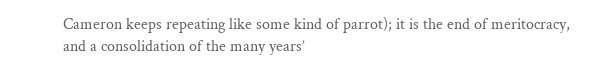Cameron keeps repeating like some kind of parrot); it is the end of meritocracy, and a consolidation of the many years’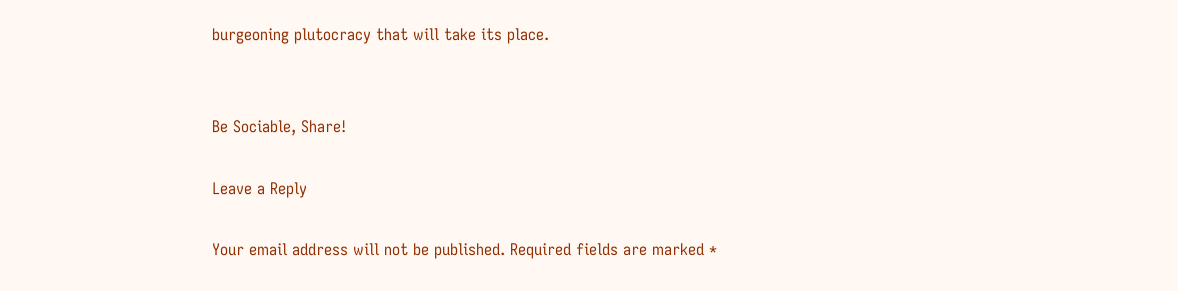burgeoning plutocracy that will take its place.


Be Sociable, Share!

Leave a Reply

Your email address will not be published. Required fields are marked *